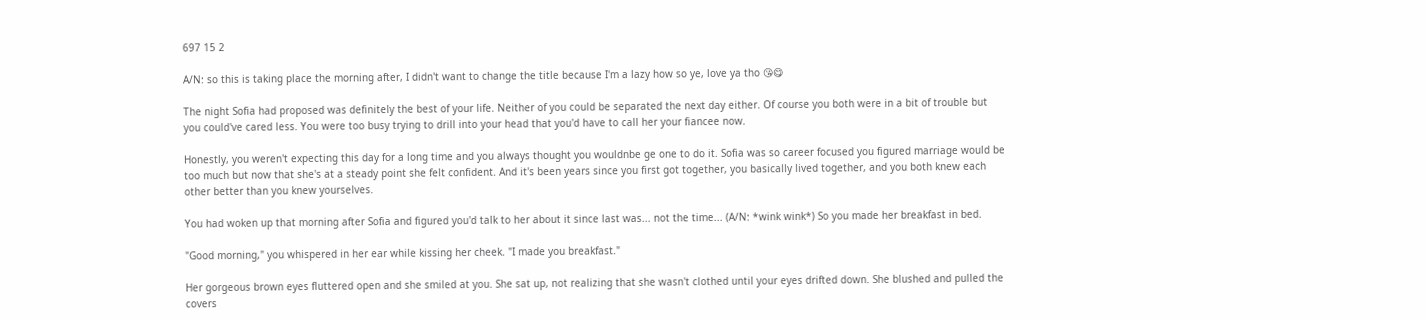697 15 2

A/N: so this is taking place the morning after, I didn't want to change the title because I'm a lazy how so ye, love ya tho 😘😋

The night Sofia had proposed was definitely the best of your life. Neither of you could be separated the next day either. Of course you both were in a bit of trouble but you could've cared less. You were too busy trying to drill into your head that you'd have to call her your fiancee now.

Honestly, you weren't expecting this day for a long time and you always thought you wouldnbe ge one to do it. Sofia was so career focused you figured marriage would be too much but now that she's at a steady point she felt confident. And it's been years since you first got together, you basically lived together, and you both knew each other better than you knew yourselves.

You had woken up that morning after Sofia and figured you'd talk to her about it since last was... not the time... (A/N: *wink wink*) So you made her breakfast in bed.

"Good morning," you whispered in her ear while kissing her cheek. "I made you breakfast."

Her gorgeous brown eyes fluttered open and she smiled at you. She sat up, not realizing that she wasn't clothed until your eyes drifted down. She blushed and pulled the covers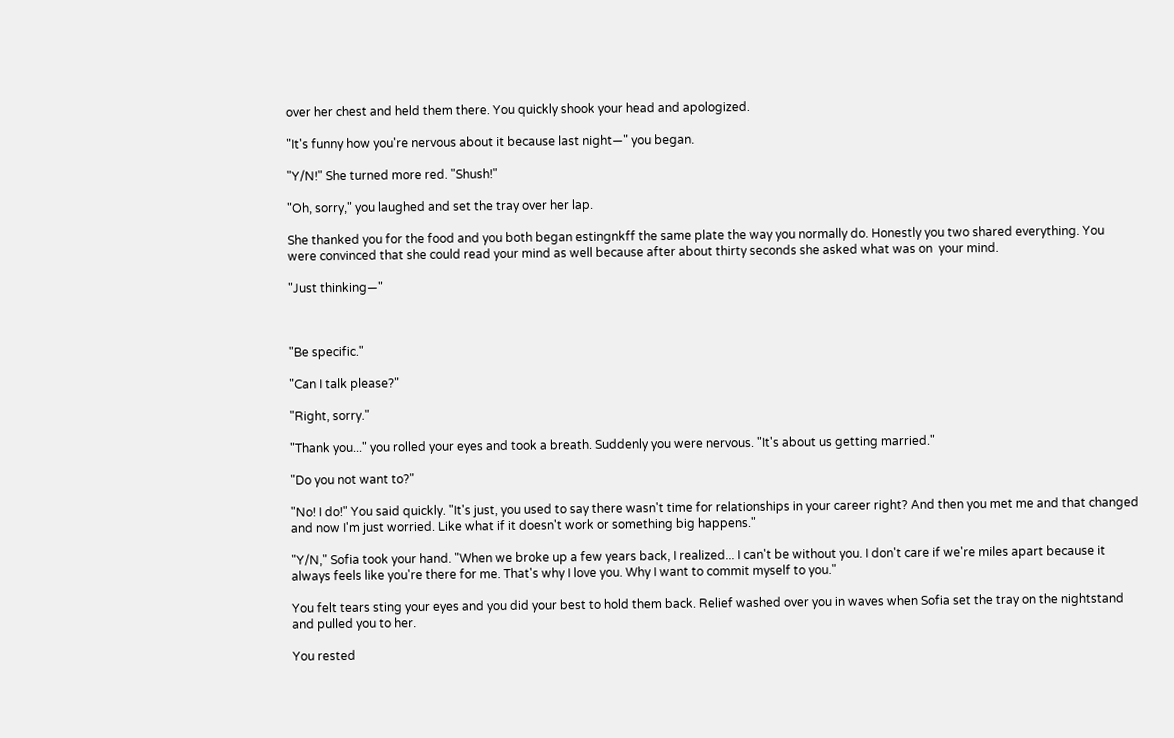over her chest and held them there. You quickly shook your head and apologized.

"It's funny how you're nervous about it because last night—" you began.

"Y/N!" She turned more red. "Shush!"

"Oh, sorry," you laughed and set the tray over her lap.

She thanked you for the food and you both began estingnkff the same plate the way you normally do. Honestly you two shared everything. You were convinced that she could read your mind as well because after about thirty seconds she asked what was on  your mind.

"Just thinking—"



"Be specific."

"Can I talk please?"

"Right, sorry."

"Thank you..." you rolled your eyes and took a breath. Suddenly you were nervous. "It's about us getting married."

"Do you not want to?"

"No! I do!" You said quickly. "It's just, you used to say there wasn't time for relationships in your career right? And then you met me and that changed and now I'm just worried. Like what if it doesn't work or something big happens."

"Y/N," Sofia took your hand. "When we broke up a few years back, I realized... I can't be without you. I don't care if we're miles apart because it always feels like you're there for me. That's why I love you. Why I want to commit myself to you."

You felt tears sting your eyes and you did your best to hold them back. Relief washed over you in waves when Sofia set the tray on the nightstand and pulled you to her.

You rested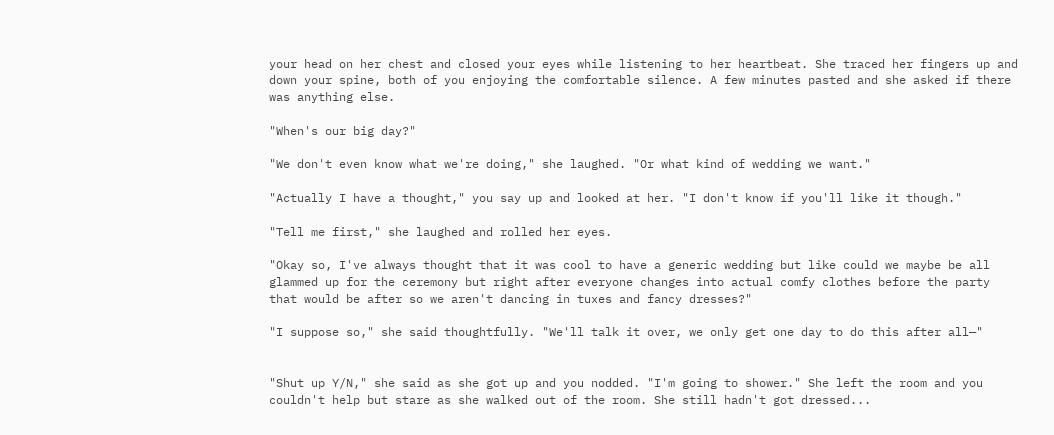your head on her chest and closed your eyes while listening to her heartbeat. She traced her fingers up and down your spine, both of you enjoying the comfortable silence. A few minutes pasted and she asked if there was anything else.

"When's our big day?"

"We don't even know what we're doing," she laughed. "Or what kind of wedding we want."

"Actually I have a thought," you say up and looked at her. "I don't know if you'll like it though."

"Tell me first," she laughed and rolled her eyes.

"Okay so, I've always thought that it was cool to have a generic wedding but like could we maybe be all glammed up for the ceremony but right after everyone changes into actual comfy clothes before the party that would be after so we aren't dancing in tuxes and fancy dresses?"

"I suppose so," she said thoughtfully. "We'll talk it over, we only get one day to do this after all—"


"Shut up Y/N," she said as she got up and you nodded. "I'm going to shower." She left the room and you couldn't help but stare as she walked out of the room. She still hadn't got dressed...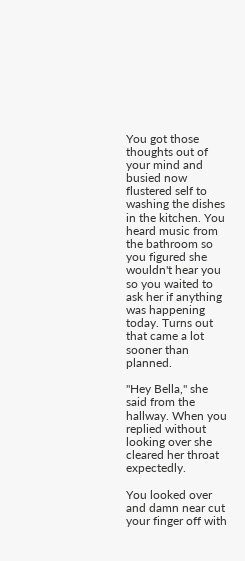You got those thoughts out of your mind and busied now flustered self to washing the dishes in the kitchen. You heard music from the bathroom so you figured she wouldn't hear you so you waited to ask her if anything was happening today. Turns out that came a lot sooner than planned.

"Hey Bella," she said from the hallway. When you replied without looking over she cleared her throat expectedly.

You looked over and damn near cut your finger off with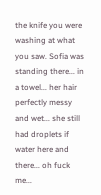the knife you were washing at what you saw. Sofia was standing there... in a towel... her hair perfectly messy and wet... she still had droplets if water here and there... oh fuck me...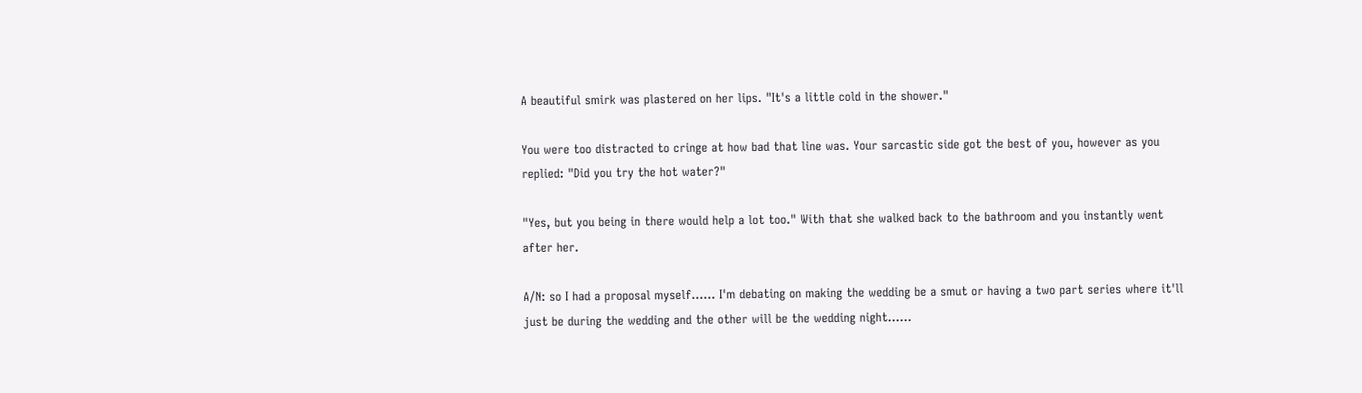A beautiful smirk was plastered on her lips. "It's a little cold in the shower."

You were too distracted to cringe at how bad that line was. Your sarcastic side got the best of you, however as you replied: "Did you try the hot water?"

"Yes, but you being in there would help a lot too." With that she walked back to the bathroom and you instantly went after her.

A/N: so I had a proposal myself...... I'm debating on making the wedding be a smut or having a two part series where it'll just be during the wedding and the other will be the wedding night......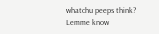whatchu peeps think? Lemme know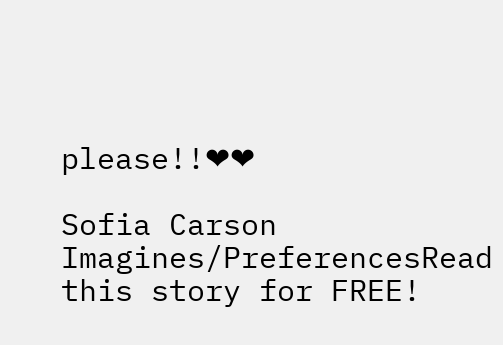please!!❤❤

Sofia Carson Imagines/PreferencesRead this story for FREE!